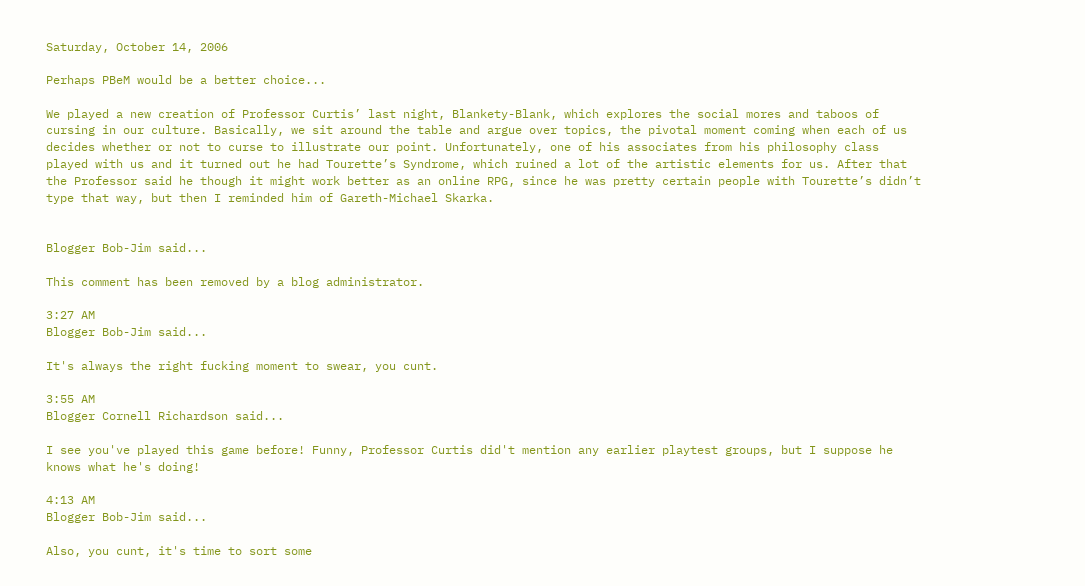Saturday, October 14, 2006

Perhaps PBeM would be a better choice...

We played a new creation of Professor Curtis’ last night, Blankety-Blank, which explores the social mores and taboos of cursing in our culture. Basically, we sit around the table and argue over topics, the pivotal moment coming when each of us decides whether or not to curse to illustrate our point. Unfortunately, one of his associates from his philosophy class played with us and it turned out he had Tourette’s Syndrome, which ruined a lot of the artistic elements for us. After that the Professor said he though it might work better as an online RPG, since he was pretty certain people with Tourette’s didn’t type that way, but then I reminded him of Gareth-Michael Skarka.


Blogger Bob-Jim said...

This comment has been removed by a blog administrator.

3:27 AM
Blogger Bob-Jim said...

It's always the right fucking moment to swear, you cunt.

3:55 AM
Blogger Cornell Richardson said...

I see you've played this game before! Funny, Professor Curtis did't mention any earlier playtest groups, but I suppose he knows what he's doing!

4:13 AM
Blogger Bob-Jim said...

Also, you cunt, it's time to sort some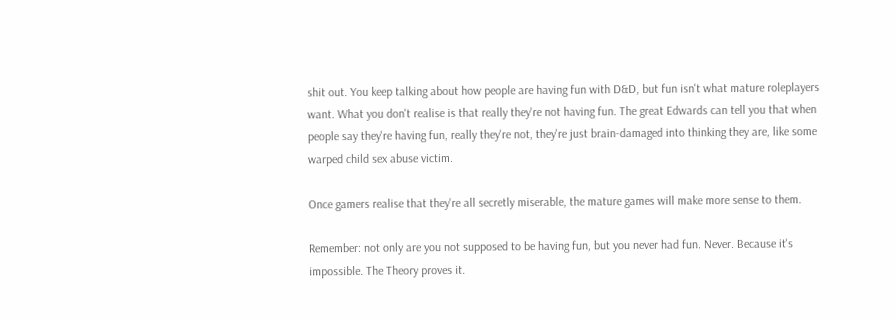shit out. You keep talking about how people are having fun with D&D, but fun isn't what mature roleplayers want. What you don't realise is that really they're not having fun. The great Edwards can tell you that when people say they're having fun, really they're not, they're just brain-damaged into thinking they are, like some warped child sex abuse victim.

Once gamers realise that they're all secretly miserable, the mature games will make more sense to them.

Remember: not only are you not supposed to be having fun, but you never had fun. Never. Because it's impossible. The Theory proves it.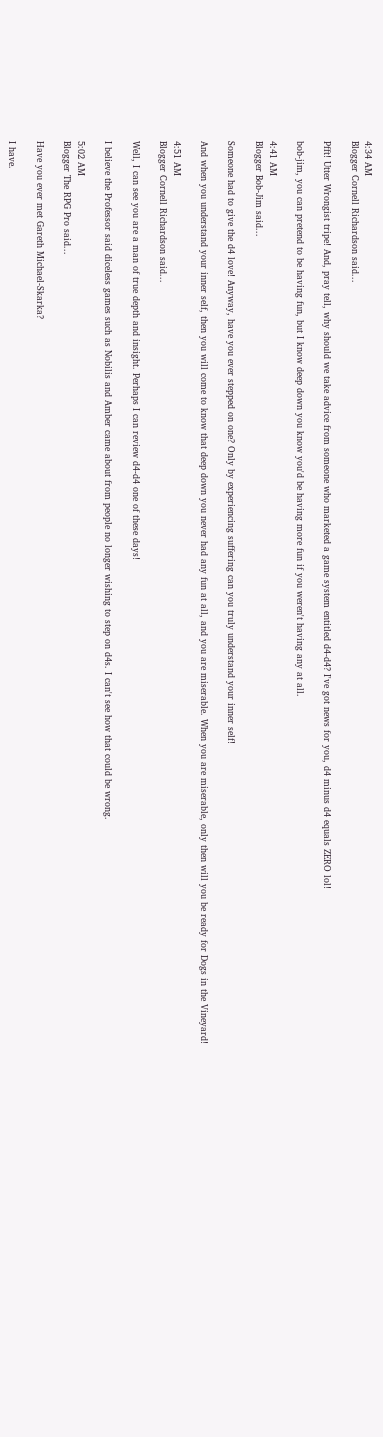4:34 AM
Blogger Cornell Richardson said...

Pfft! Utter Wrongist tripe! And, pray tell, why should we take advice from someone who marketed a game system entitled d4-d4? I've got news for you, d4 minus d4 equals ZERO lol!

bob-jim, you can pretend to be having fun, but I know deep down you know you'd be having more fun if you weren't having any at all.

4:41 AM
Blogger Bob-Jim said...

Someone had to give the d4 love! Anyway, have you ever stepped on one? Only by experiencing suffering can you truly understand your inner self!

And when you understand your inner self, then you will come to know that deep down you never had any fun at all, and you are miserable. When you are miserable, only then will you be ready for Dogs in the Vineyard!

4:51 AM
Blogger Cornell Richardson said...

Well, I can see you are a man of true depth and insight. Perhaps I can review d4-d4 one of these days!

I believe the Professor said diceless games such as Nobilis and Amber came about from people no longer wishing to step on d4s. I can't see how that could be wrong.

5:02 AM
Blogger The RPG Pro said...

Have you ever met Gareth Michael-Skarka?

I have.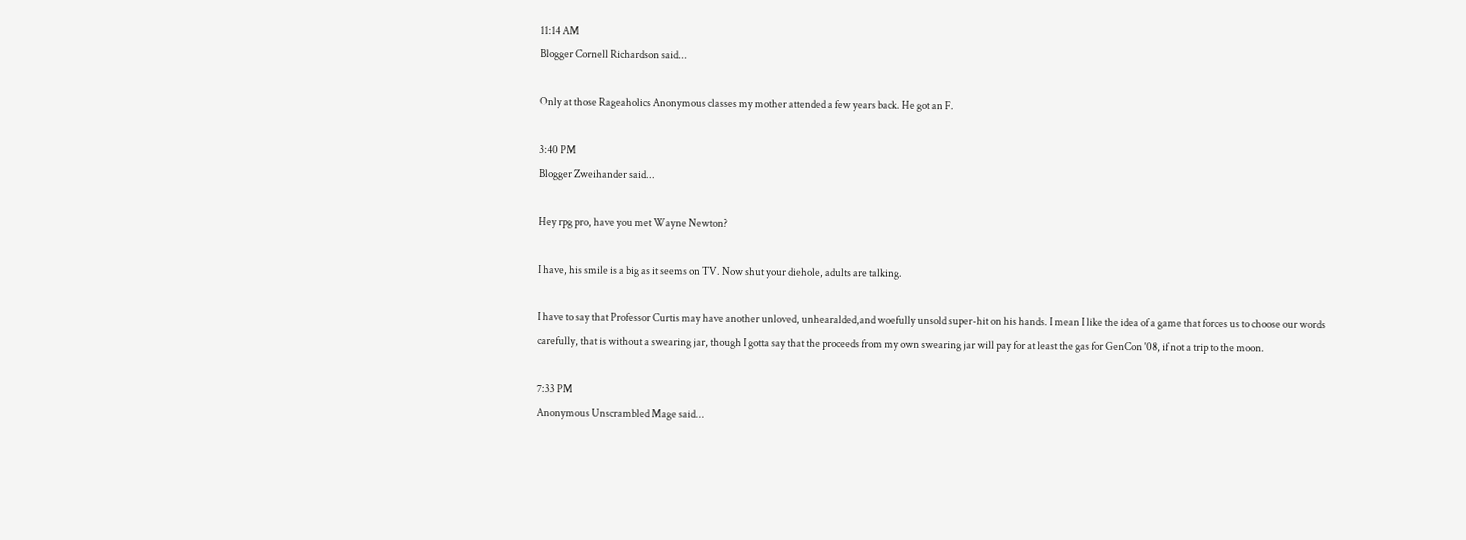11:14 AM
Blogger Cornell Richardson said...

Only at those Rageaholics Anonymous classes my mother attended a few years back. He got an F.

3:40 PM
Blogger Zweihander said...

Hey rpg pro, have you met Wayne Newton?

I have, his smile is a big as it seems on TV. Now shut your diehole, adults are talking.

I have to say that Professor Curtis may have another unloved, unhearalded,and woefully unsold super-hit on his hands. I mean I like the idea of a game that forces us to choose our words carefully, that is without a swearing jar, though I gotta say that the proceeds from my own swearing jar will pay for at least the gas for GenCon '08, if not a trip to the moon.

7:33 PM
Anonymous Unscrambled Mage said...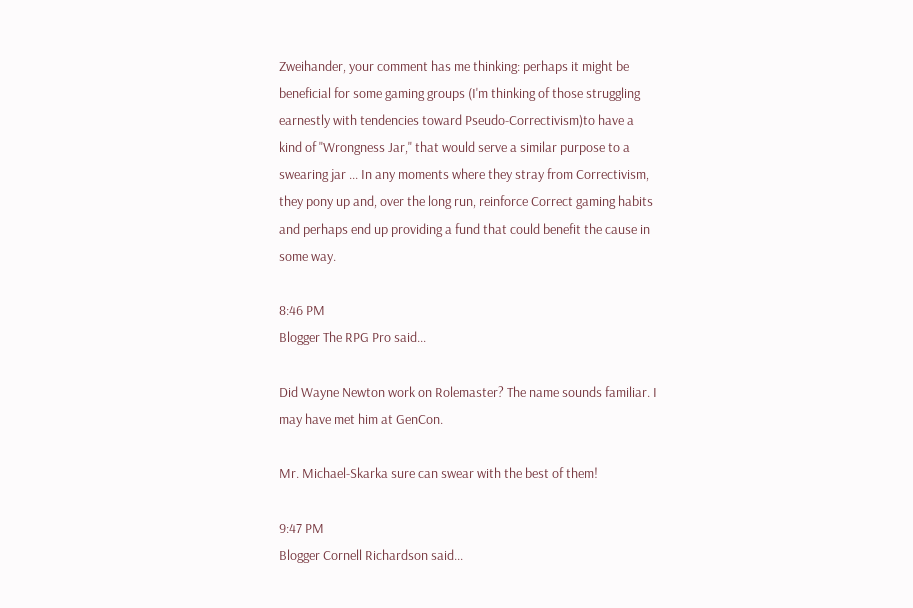Zweihander, your comment has me thinking: perhaps it might be beneficial for some gaming groups (I'm thinking of those struggling earnestly with tendencies toward Pseudo-Correctivism)to have a kind of "Wrongness Jar," that would serve a similar purpose to a swearing jar ... In any moments where they stray from Correctivism, they pony up and, over the long run, reinforce Correct gaming habits and perhaps end up providing a fund that could benefit the cause in some way.

8:46 PM
Blogger The RPG Pro said...

Did Wayne Newton work on Rolemaster? The name sounds familiar. I may have met him at GenCon.

Mr. Michael-Skarka sure can swear with the best of them!

9:47 PM
Blogger Cornell Richardson said...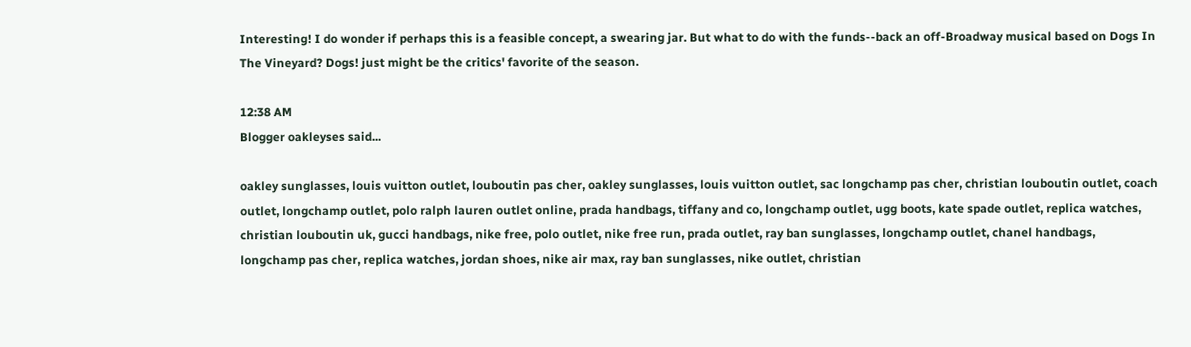Interesting! I do wonder if perhaps this is a feasible concept, a swearing jar. But what to do with the funds--back an off-Broadway musical based on Dogs In The Vineyard? Dogs! just might be the critics' favorite of the season.

12:38 AM
Blogger oakleyses said...

oakley sunglasses, louis vuitton outlet, louboutin pas cher, oakley sunglasses, louis vuitton outlet, sac longchamp pas cher, christian louboutin outlet, coach outlet, longchamp outlet, polo ralph lauren outlet online, prada handbags, tiffany and co, longchamp outlet, ugg boots, kate spade outlet, replica watches, christian louboutin uk, gucci handbags, nike free, polo outlet, nike free run, prada outlet, ray ban sunglasses, longchamp outlet, chanel handbags, longchamp pas cher, replica watches, jordan shoes, nike air max, ray ban sunglasses, nike outlet, christian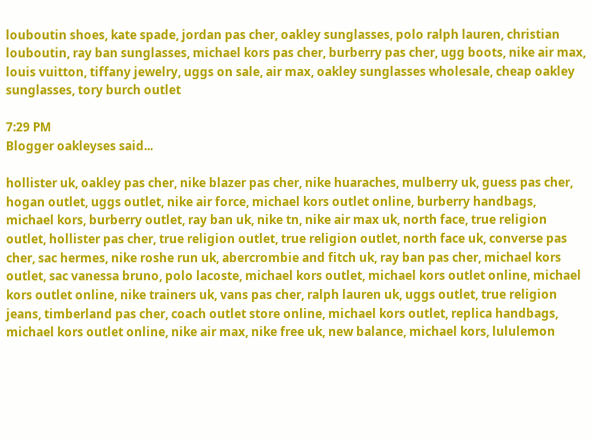louboutin shoes, kate spade, jordan pas cher, oakley sunglasses, polo ralph lauren, christian louboutin, ray ban sunglasses, michael kors pas cher, burberry pas cher, ugg boots, nike air max, louis vuitton, tiffany jewelry, uggs on sale, air max, oakley sunglasses wholesale, cheap oakley sunglasses, tory burch outlet

7:29 PM
Blogger oakleyses said...

hollister uk, oakley pas cher, nike blazer pas cher, nike huaraches, mulberry uk, guess pas cher, hogan outlet, uggs outlet, nike air force, michael kors outlet online, burberry handbags, michael kors, burberry outlet, ray ban uk, nike tn, nike air max uk, north face, true religion outlet, hollister pas cher, true religion outlet, true religion outlet, north face uk, converse pas cher, sac hermes, nike roshe run uk, abercrombie and fitch uk, ray ban pas cher, michael kors outlet, sac vanessa bruno, polo lacoste, michael kors outlet, michael kors outlet online, michael kors outlet online, nike trainers uk, vans pas cher, ralph lauren uk, uggs outlet, true religion jeans, timberland pas cher, coach outlet store online, michael kors outlet, replica handbags, michael kors outlet online, nike air max, nike free uk, new balance, michael kors, lululemon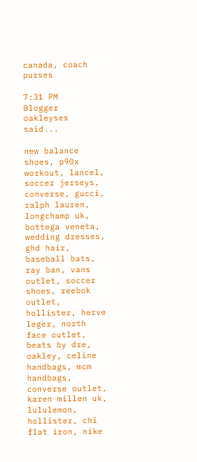canada, coach purses

7:31 PM
Blogger oakleyses said...

new balance shoes, p90x workout, lancel, soccer jerseys, converse, gucci, ralph lauren, longchamp uk, bottega veneta, wedding dresses, ghd hair, baseball bats, ray ban, vans outlet, soccer shoes, reebok outlet, hollister, herve leger, north face outlet, beats by dre, oakley, celine handbags, mcm handbags, converse outlet, karen millen uk, lululemon, hollister, chi flat iron, nike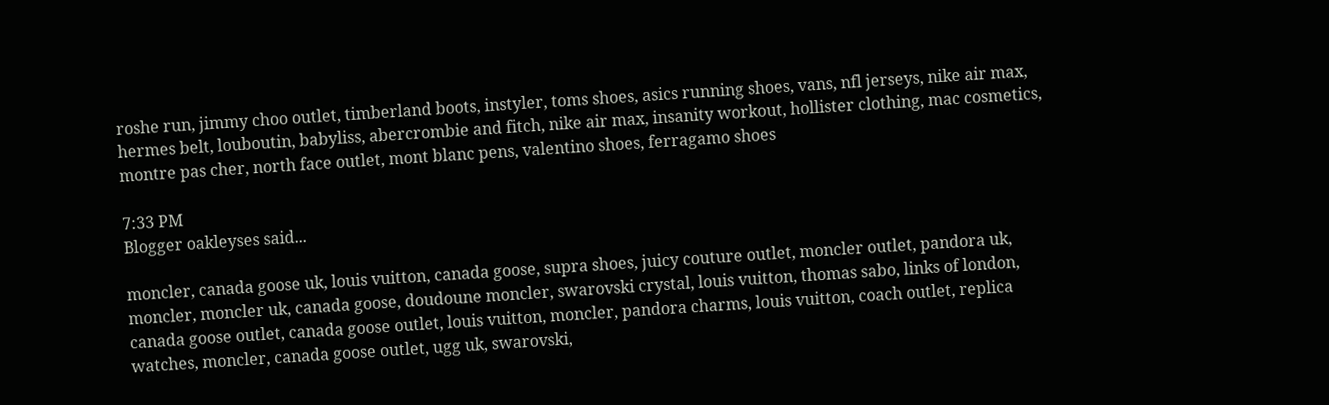roshe run, jimmy choo outlet, timberland boots, instyler, toms shoes, asics running shoes, vans, nfl jerseys, nike air max, hermes belt, louboutin, babyliss, abercrombie and fitch, nike air max, insanity workout, hollister clothing, mac cosmetics, montre pas cher, north face outlet, mont blanc pens, valentino shoes, ferragamo shoes

7:33 PM
Blogger oakleyses said...

moncler, canada goose uk, louis vuitton, canada goose, supra shoes, juicy couture outlet, moncler outlet, pandora uk, moncler, moncler uk, canada goose, doudoune moncler, swarovski crystal, louis vuitton, thomas sabo, links of london, canada goose outlet, canada goose outlet, louis vuitton, moncler, pandora charms, louis vuitton, coach outlet, replica watches, moncler, canada goose outlet, ugg uk, swarovski,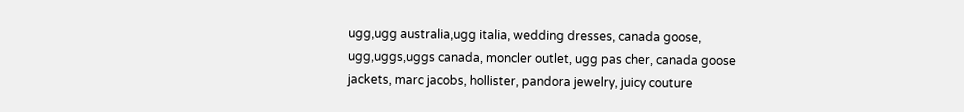ugg,ugg australia,ugg italia, wedding dresses, canada goose, ugg,uggs,uggs canada, moncler outlet, ugg pas cher, canada goose jackets, marc jacobs, hollister, pandora jewelry, juicy couture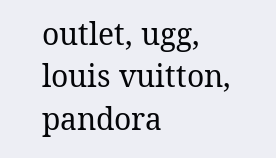outlet, ugg, louis vuitton, pandora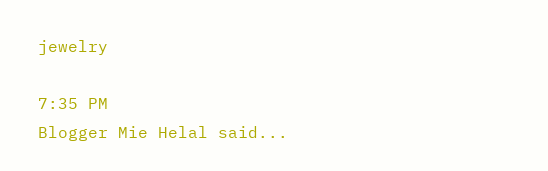jewelry

7:35 PM
Blogger Mie Helal said...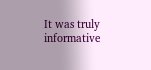It was truly informative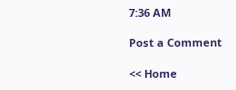7:36 AM

Post a Comment

<< Home